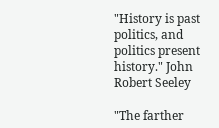"History is past politics, and politics present history." John Robert Seeley

"The farther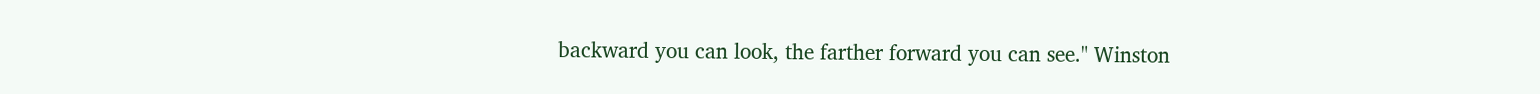backward you can look, the farther forward you can see." Winston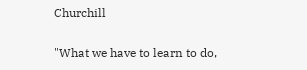Churchill

"What we have to learn to do,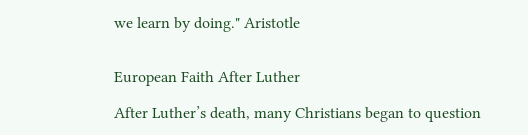we learn by doing." Aristotle


European Faith After Luther

After Luther’s death, many Christians began to question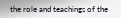the role and teachings of the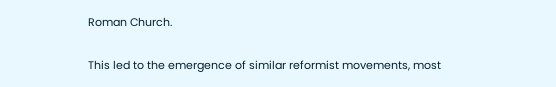Roman Church.

This led to the emergence of similar reformist movements, most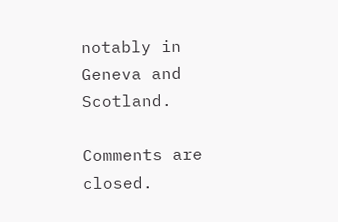notably in Geneva and Scotland.

Comments are closed.